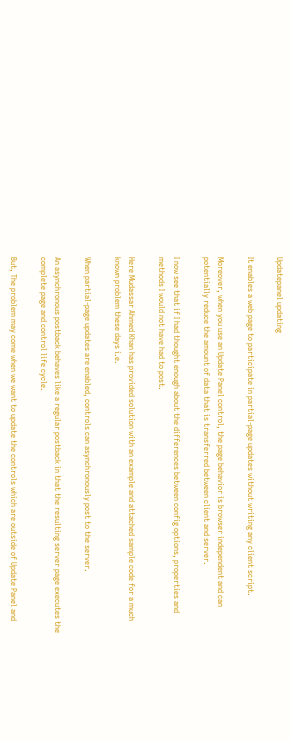Updatepanel updating

It enables a web page to participate in partial-page updates without writing any client script.

Moreover, when you use an Update Panel control, the page behavior is browser independent and can potentially reduce the amount of data that is transferred between client and server.

I now see that if I had thought enough about the differences between config options, properties and methods I would not have had to post.

Here Mudassar Ahmed Khan has provided solution with an example and attached sample code for a much known problem these days i.e.

When partial-page updates are enabled, controls can asynchronously post to the server.

An asynchronous postback behaves like a regular postback in that the resulting server page executes the complete page and control life cycle.

But, The problem may come when we want to update the controls which are outside of Update Panel and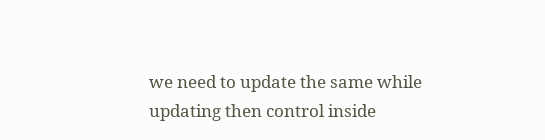we need to update the same while updating then control inside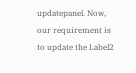updatepanel. Now, our requirement is to update the Label2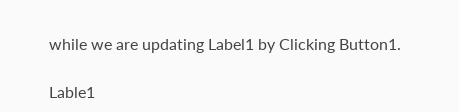while we are updating Label1 by Clicking Button1.

Lable1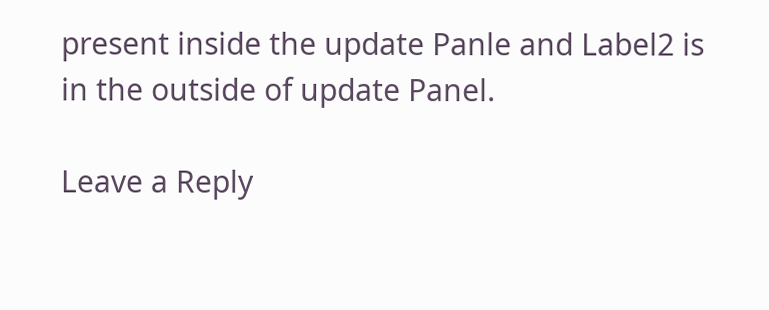present inside the update Panle and Label2 is in the outside of update Panel.

Leave a Reply